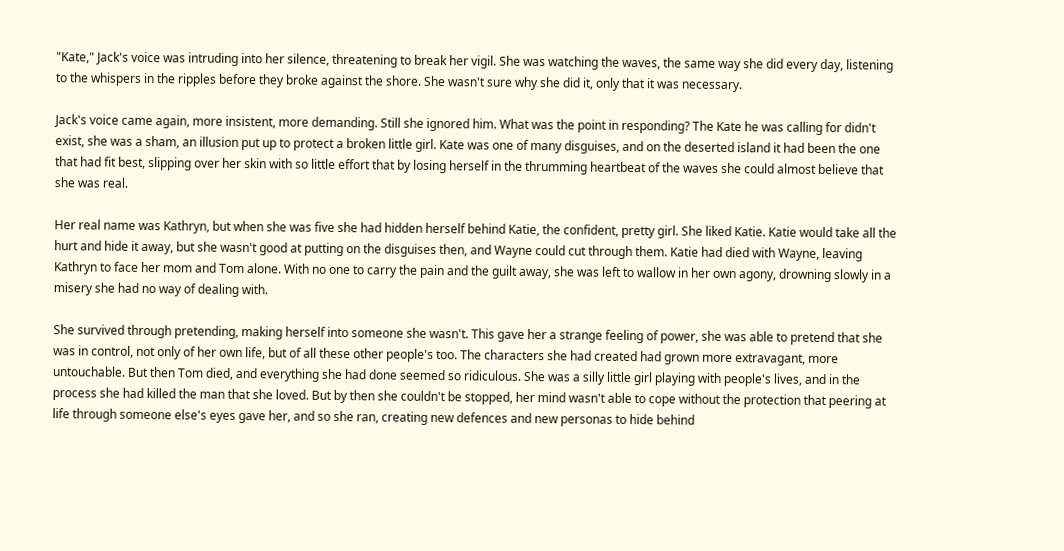"Kate," Jack's voice was intruding into her silence, threatening to break her vigil. She was watching the waves, the same way she did every day, listening to the whispers in the ripples before they broke against the shore. She wasn't sure why she did it, only that it was necessary.

Jack's voice came again, more insistent, more demanding. Still she ignored him. What was the point in responding? The Kate he was calling for didn't exist, she was a sham, an illusion put up to protect a broken little girl. Kate was one of many disguises, and on the deserted island it had been the one that had fit best, slipping over her skin with so little effort that by losing herself in the thrumming heartbeat of the waves she could almost believe that she was real.

Her real name was Kathryn, but when she was five she had hidden herself behind Katie, the confident, pretty girl. She liked Katie. Katie would take all the hurt and hide it away, but she wasn't good at putting on the disguises then, and Wayne could cut through them. Katie had died with Wayne, leaving Kathryn to face her mom and Tom alone. With no one to carry the pain and the guilt away, she was left to wallow in her own agony, drowning slowly in a misery she had no way of dealing with.

She survived through pretending, making herself into someone she wasn't. This gave her a strange feeling of power, she was able to pretend that she was in control, not only of her own life, but of all these other people's too. The characters she had created had grown more extravagant, more untouchable. But then Tom died, and everything she had done seemed so ridiculous. She was a silly little girl playing with people's lives, and in the process she had killed the man that she loved. But by then she couldn't be stopped, her mind wasn't able to cope without the protection that peering at life through someone else's eyes gave her, and so she ran, creating new defences and new personas to hide behind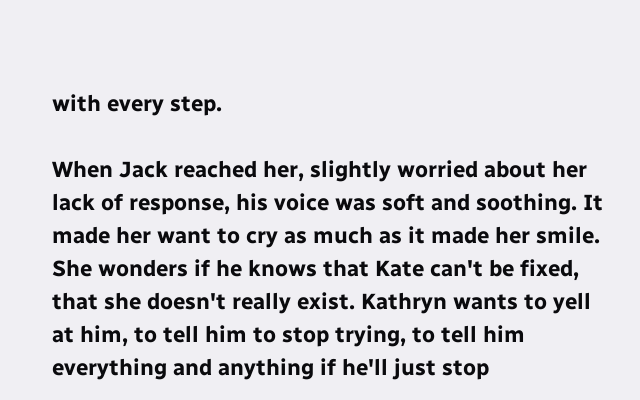with every step.

When Jack reached her, slightly worried about her lack of response, his voice was soft and soothing. It made her want to cry as much as it made her smile. She wonders if he knows that Kate can't be fixed, that she doesn't really exist. Kathryn wants to yell at him, to tell him to stop trying, to tell him everything and anything if he'll just stop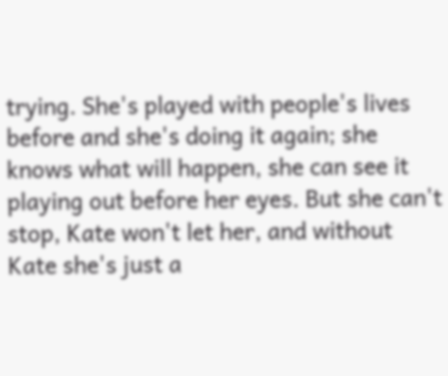trying. She's played with people's lives before and she's doing it again; she knows what will happen, she can see it playing out before her eyes. But she can't stop, Kate won't let her, and without Kate she's just a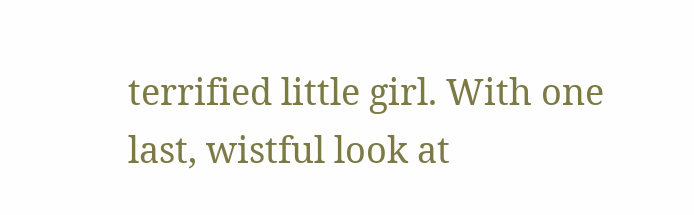terrified little girl. With one last, wistful look at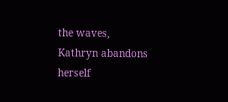the waves, Kathryn abandons herself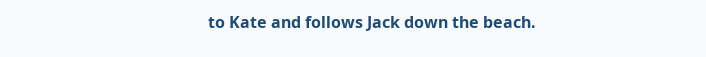to Kate and follows Jack down the beach.